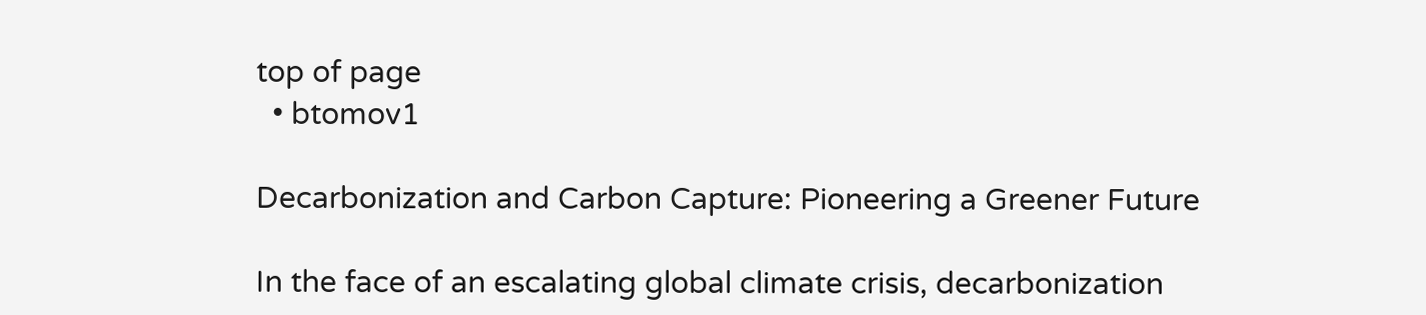top of page
  • btomov1

Decarbonization and Carbon Capture: Pioneering a Greener Future

In the face of an escalating global climate crisis, decarbonization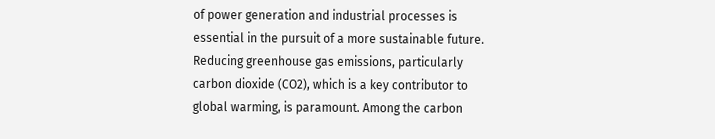of power generation and industrial processes is essential in the pursuit of a more sustainable future. Reducing greenhouse gas emissions, particularly carbon dioxide (CO2), which is a key contributor to global warming, is paramount. Among the carbon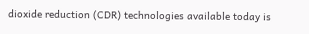dioxide reduction (CDR) technologies available today is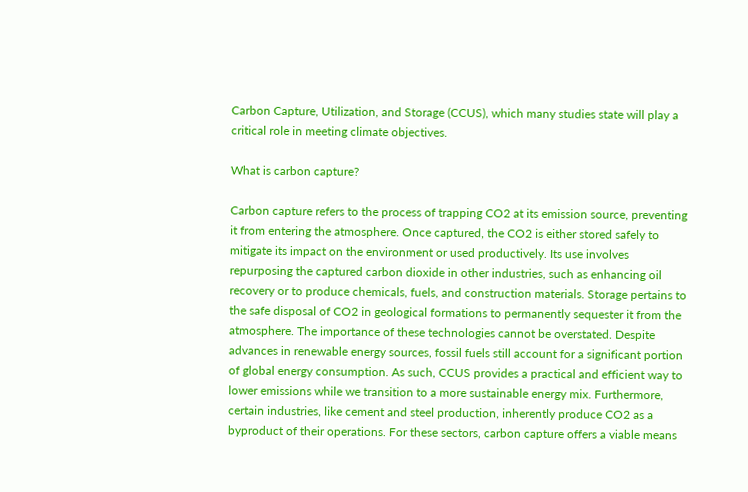Carbon Capture, Utilization, and Storage (CCUS), which many studies state will play a critical role in meeting climate objectives.

What is carbon capture?

Carbon capture refers to the process of trapping CO2 at its emission source, preventing it from entering the atmosphere. Once captured, the CO2 is either stored safely to mitigate its impact on the environment or used productively. Its use involves repurposing the captured carbon dioxide in other industries, such as enhancing oil recovery or to produce chemicals, fuels, and construction materials. Storage pertains to the safe disposal of CO2 in geological formations to permanently sequester it from the atmosphere. The importance of these technologies cannot be overstated. Despite advances in renewable energy sources, fossil fuels still account for a significant portion of global energy consumption. As such, CCUS provides a practical and efficient way to lower emissions while we transition to a more sustainable energy mix. Furthermore, certain industries, like cement and steel production, inherently produce CO2 as a byproduct of their operations. For these sectors, carbon capture offers a viable means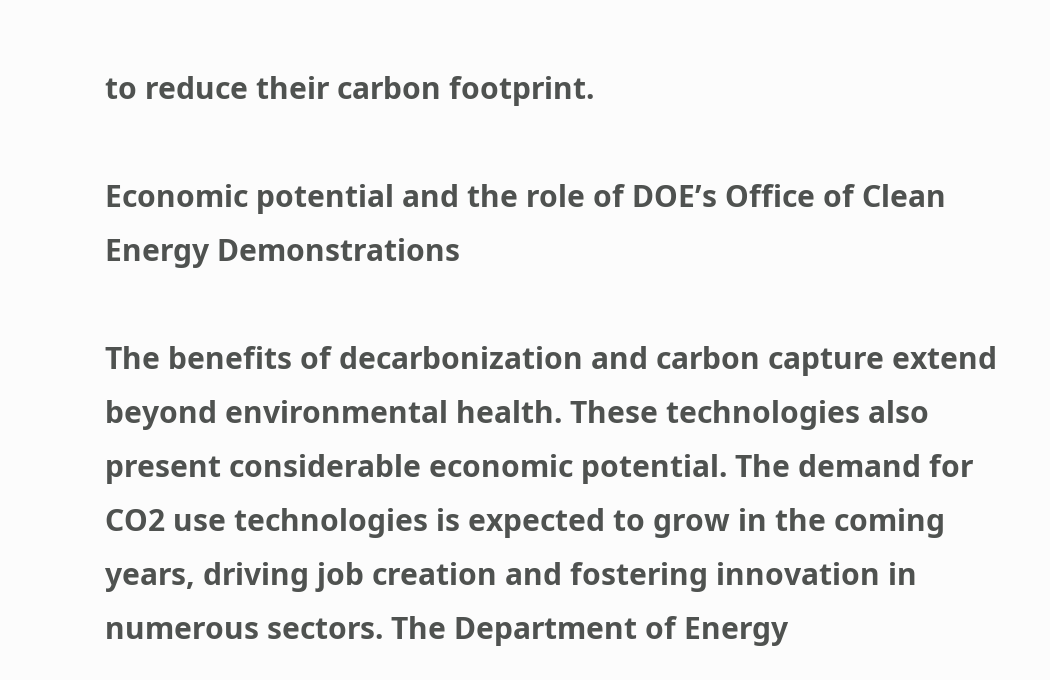to reduce their carbon footprint.

Economic potential and the role of DOE’s Office of Clean Energy Demonstrations

The benefits of decarbonization and carbon capture extend beyond environmental health. These technologies also present considerable economic potential. The demand for CO2 use technologies is expected to grow in the coming years, driving job creation and fostering innovation in numerous sectors. The Department of Energy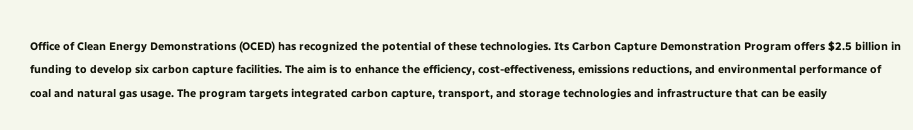Office of Clean Energy Demonstrations (OCED) has recognized the potential of these technologies. Its Carbon Capture Demonstration Program offers $2.5 billion in funding to develop six carbon capture facilities. The aim is to enhance the efficiency, cost-effectiveness, emissions reductions, and environmental performance of coal and natural gas usage. The program targets integrated carbon capture, transport, and storage technologies and infrastructure that can be easily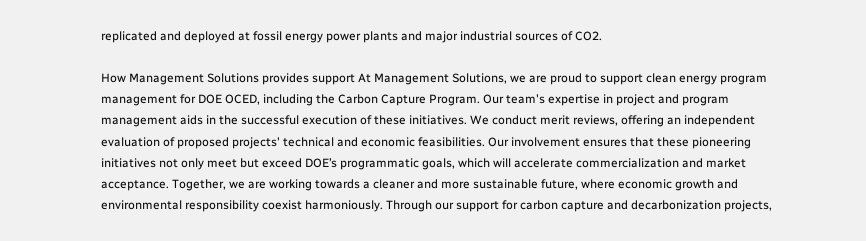replicated and deployed at fossil energy power plants and major industrial sources of CO2.

How Management Solutions provides support At Management Solutions, we are proud to support clean energy program management for DOE OCED, including the Carbon Capture Program. Our team's expertise in project and program management aids in the successful execution of these initiatives. We conduct merit reviews, offering an independent evaluation of proposed projects' technical and economic feasibilities. Our involvement ensures that these pioneering initiatives not only meet but exceed DOE’s programmatic goals, which will accelerate commercialization and market acceptance. Together, we are working towards a cleaner and more sustainable future, where economic growth and environmental responsibility coexist harmoniously. Through our support for carbon capture and decarbonization projects,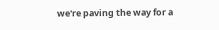we're paving the way for a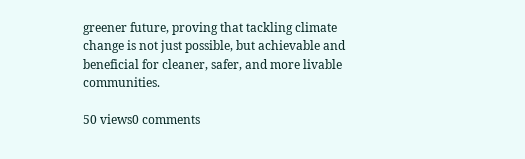greener future, proving that tackling climate change is not just possible, but achievable and beneficial for cleaner, safer, and more livable communities.

50 views0 comments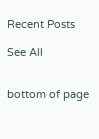Recent Posts

See All


bottom of page